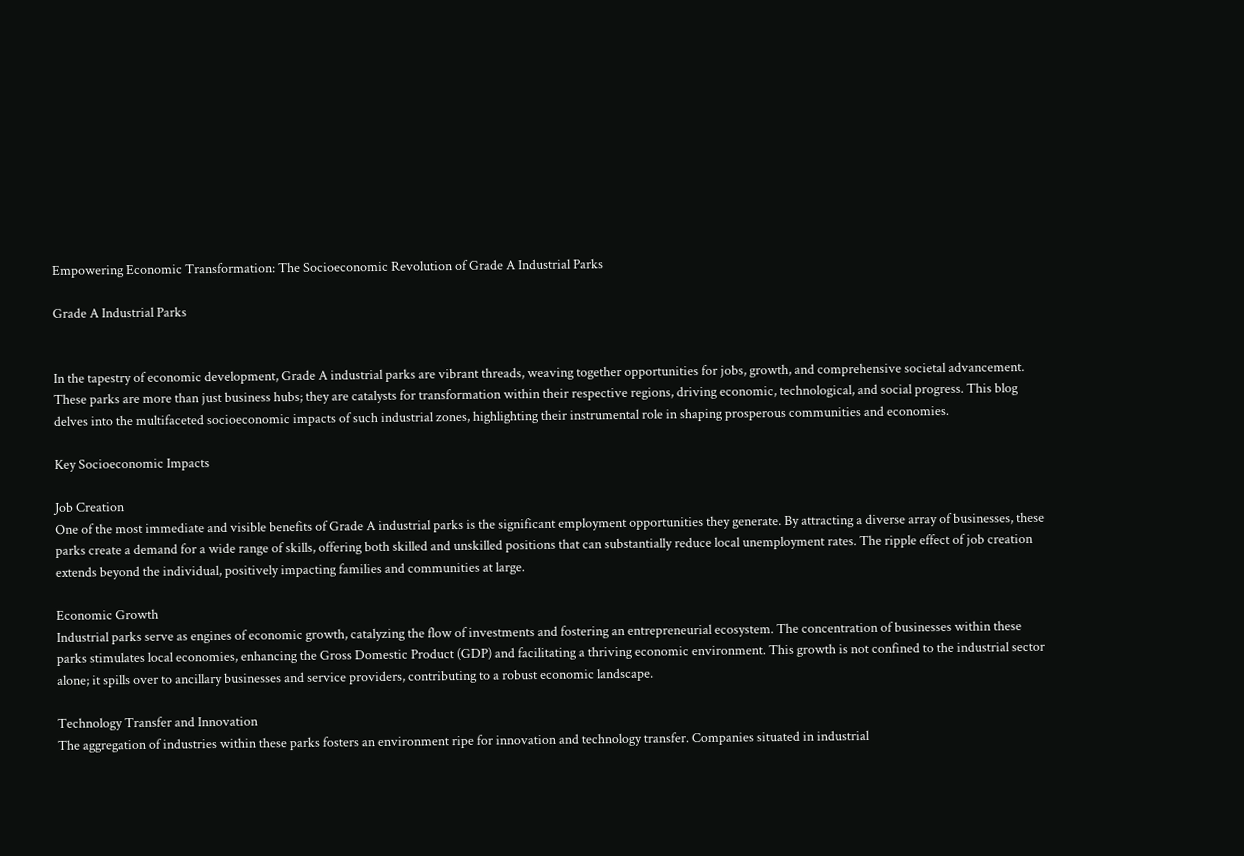Empowering Economic Transformation: The Socioeconomic Revolution of Grade A Industrial Parks

Grade A Industrial Parks


In the tapestry of economic development, Grade A industrial parks are vibrant threads, weaving together opportunities for jobs, growth, and comprehensive societal advancement. These parks are more than just business hubs; they are catalysts for transformation within their respective regions, driving economic, technological, and social progress. This blog delves into the multifaceted socioeconomic impacts of such industrial zones, highlighting their instrumental role in shaping prosperous communities and economies.

Key Socioeconomic Impacts

Job Creation
One of the most immediate and visible benefits of Grade A industrial parks is the significant employment opportunities they generate. By attracting a diverse array of businesses, these parks create a demand for a wide range of skills, offering both skilled and unskilled positions that can substantially reduce local unemployment rates. The ripple effect of job creation extends beyond the individual, positively impacting families and communities at large.

Economic Growth
Industrial parks serve as engines of economic growth, catalyzing the flow of investments and fostering an entrepreneurial ecosystem. The concentration of businesses within these parks stimulates local economies, enhancing the Gross Domestic Product (GDP) and facilitating a thriving economic environment. This growth is not confined to the industrial sector alone; it spills over to ancillary businesses and service providers, contributing to a robust economic landscape.

Technology Transfer and Innovation
The aggregation of industries within these parks fosters an environment ripe for innovation and technology transfer. Companies situated in industrial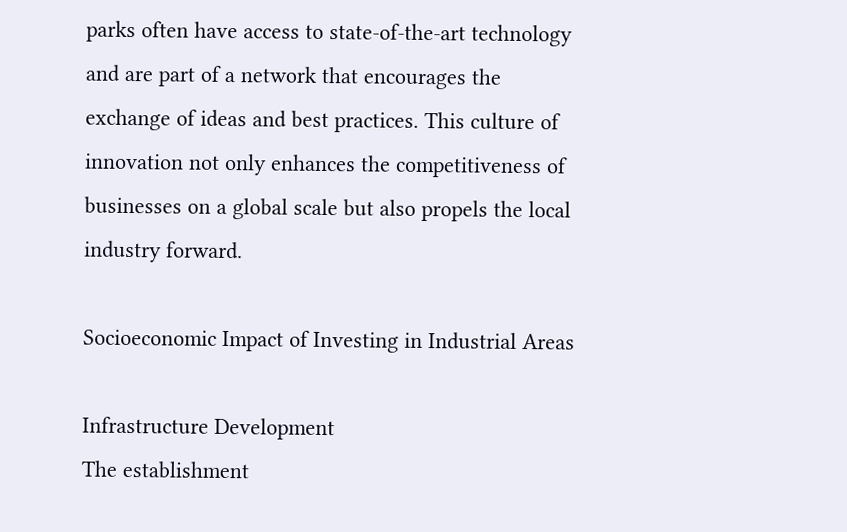parks often have access to state-of-the-art technology and are part of a network that encourages the exchange of ideas and best practices. This culture of innovation not only enhances the competitiveness of businesses on a global scale but also propels the local industry forward.

Socioeconomic Impact of Investing in Industrial Areas

Infrastructure Development
The establishment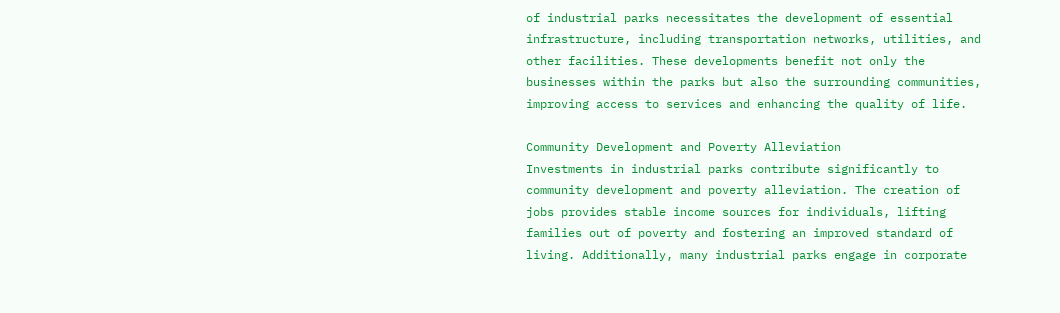of industrial parks necessitates the development of essential infrastructure, including transportation networks, utilities, and other facilities. These developments benefit not only the businesses within the parks but also the surrounding communities, improving access to services and enhancing the quality of life.

Community Development and Poverty Alleviation
Investments in industrial parks contribute significantly to community development and poverty alleviation. The creation of jobs provides stable income sources for individuals, lifting families out of poverty and fostering an improved standard of living. Additionally, many industrial parks engage in corporate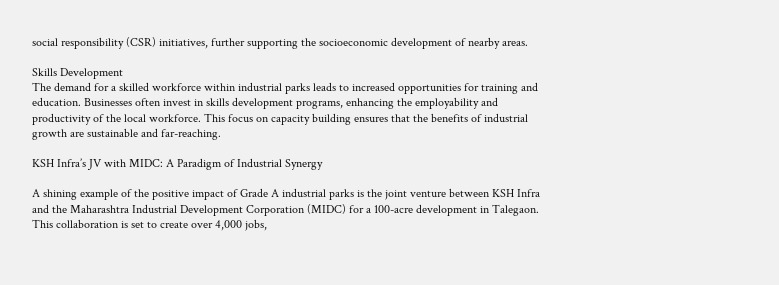social responsibility (CSR) initiatives, further supporting the socioeconomic development of nearby areas.

Skills Development
The demand for a skilled workforce within industrial parks leads to increased opportunities for training and education. Businesses often invest in skills development programs, enhancing the employability and productivity of the local workforce. This focus on capacity building ensures that the benefits of industrial growth are sustainable and far-reaching.

KSH Infra’s JV with MIDC: A Paradigm of Industrial Synergy

A shining example of the positive impact of Grade A industrial parks is the joint venture between KSH Infra and the Maharashtra Industrial Development Corporation (MIDC) for a 100-acre development in Talegaon. This collaboration is set to create over 4,000 jobs,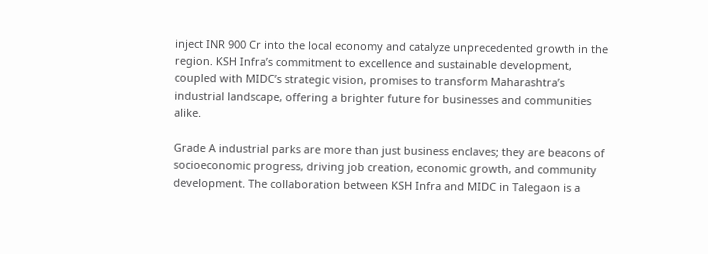inject INR 900 Cr into the local economy and catalyze unprecedented growth in the region. KSH Infra’s commitment to excellence and sustainable development, coupled with MIDC’s strategic vision, promises to transform Maharashtra’s industrial landscape, offering a brighter future for businesses and communities alike.

Grade A industrial parks are more than just business enclaves; they are beacons of socioeconomic progress, driving job creation, economic growth, and community development. The collaboration between KSH Infra and MIDC in Talegaon is a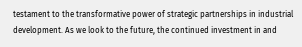testament to the transformative power of strategic partnerships in industrial development. As we look to the future, the continued investment in and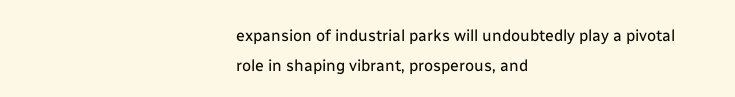expansion of industrial parks will undoubtedly play a pivotal role in shaping vibrant, prosperous, and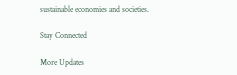sustainable economies and societies.

Stay Connected

More Updates